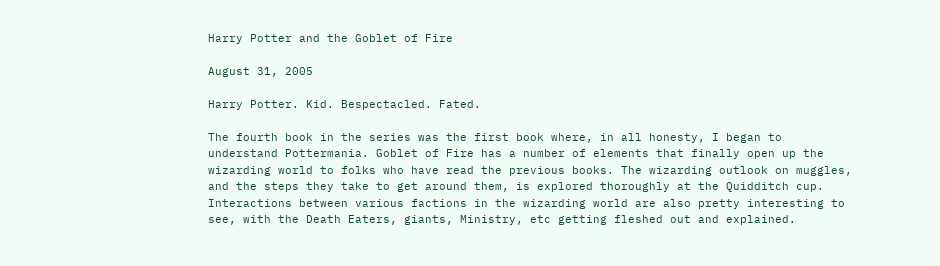Harry Potter and the Goblet of Fire

August 31, 2005

Harry Potter. Kid. Bespectacled. Fated.

The fourth book in the series was the first book where, in all honesty, I began to understand Pottermania. Goblet of Fire has a number of elements that finally open up the wizarding world to folks who have read the previous books. The wizarding outlook on muggles, and the steps they take to get around them, is explored thoroughly at the Quidditch cup. Interactions between various factions in the wizarding world are also pretty interesting to see, with the Death Eaters, giants, Ministry, etc getting fleshed out and explained.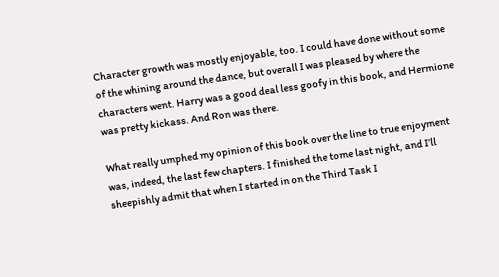Character growth was mostly enjoyable, too. I could have done without some of the whining around the dance, but overall I was pleased by where the characters went. Harry was a good deal less goofy in this book, and Hermione was pretty kickass. And Ron was there.

What really umphed my opinion of this book over the line to true enjoyment was, indeed, the last few chapters. I finished the tome last night, and I’ll sheepishly admit that when I started in on the Third Task I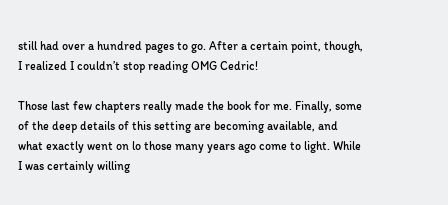still had over a hundred pages to go. After a certain point, though, I realized I couldn’t stop reading OMG Cedric!

Those last few chapters really made the book for me. Finally, some of the deep details of this setting are becoming available, and what exactly went on lo those many years ago come to light. While I was certainly willing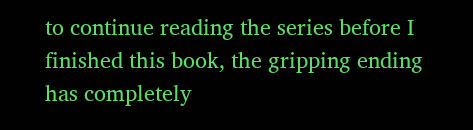to continue reading the series before I finished this book, the gripping ending has completely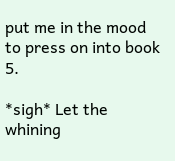put me in the mood to press on into book 5.

*sigh* Let the whining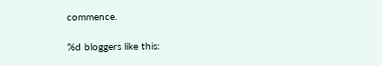commence.

%d bloggers like this: